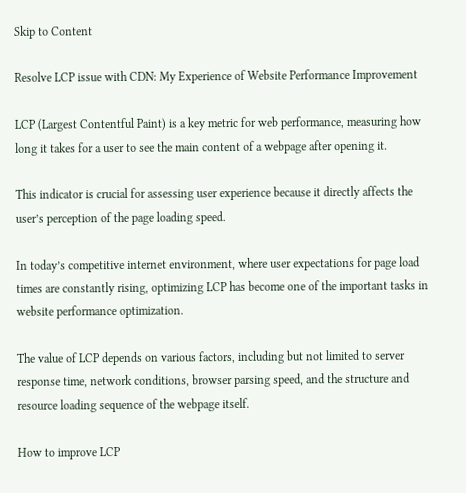Skip to Content

Resolve LCP issue with CDN: My Experience of Website Performance Improvement

LCP (Largest Contentful Paint) is a key metric for web performance, measuring how long it takes for a user to see the main content of a webpage after opening it.

This indicator is crucial for assessing user experience because it directly affects the user’s perception of the page loading speed.

In today’s competitive internet environment, where user expectations for page load times are constantly rising, optimizing LCP has become one of the important tasks in website performance optimization.

The value of LCP depends on various factors, including but not limited to server response time, network conditions, browser parsing speed, and the structure and resource loading sequence of the webpage itself.

How to improve LCP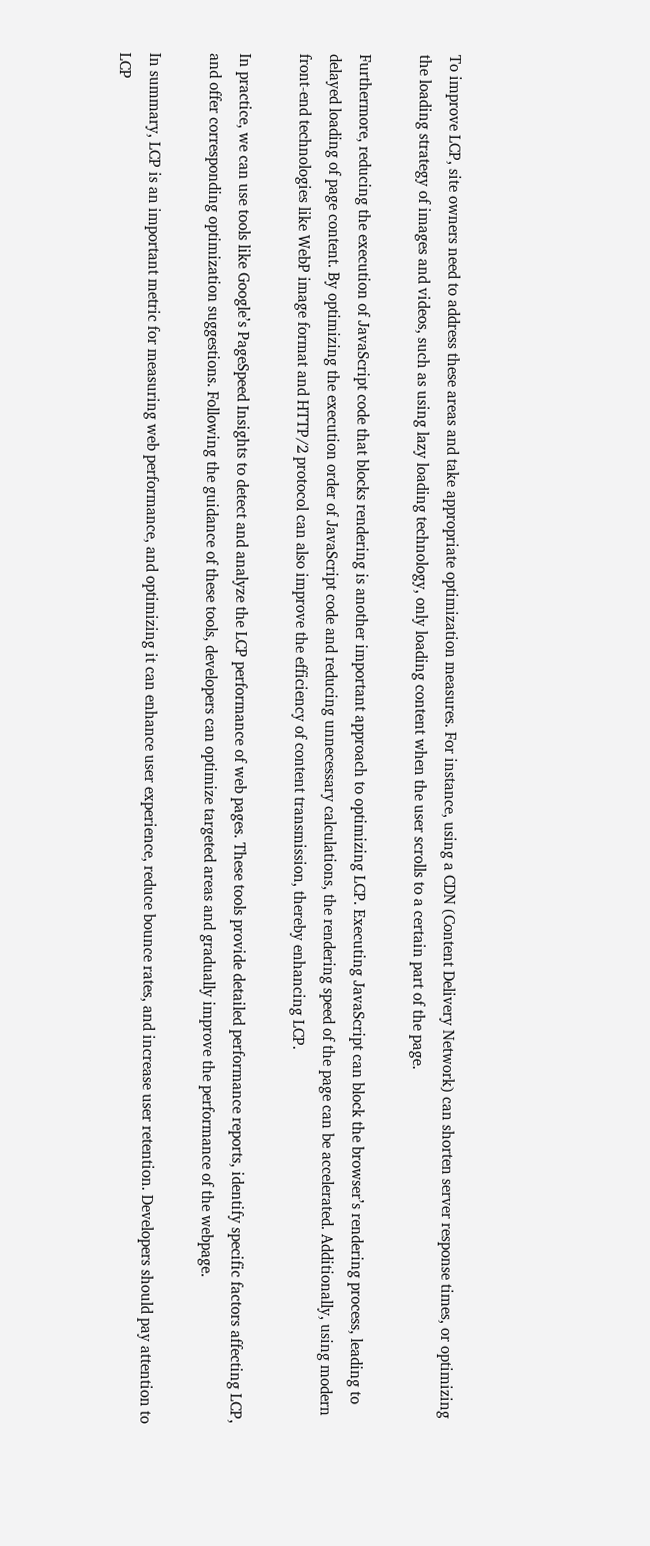To improve LCP, site owners need to address these areas and take appropriate optimization measures. For instance, using a CDN (Content Delivery Network) can shorten server response times, or optimizing the loading strategy of images and videos, such as using lazy loading technology, only loading content when the user scrolls to a certain part of the page.

Furthermore, reducing the execution of JavaScript code that blocks rendering is another important approach to optimizing LCP. Executing JavaScript can block the browser’s rendering process, leading to delayed loading of page content. By optimizing the execution order of JavaScript code and reducing unnecessary calculations, the rendering speed of the page can be accelerated. Additionally, using modern front-end technologies like WebP image format and HTTP/2 protocol can also improve the efficiency of content transmission, thereby enhancing LCP.

In practice, we can use tools like Google’s PageSpeed Insights to detect and analyze the LCP performance of web pages. These tools provide detailed performance reports, identify specific factors affecting LCP, and offer corresponding optimization suggestions. Following the guidance of these tools, developers can optimize targeted areas and gradually improve the performance of the webpage.

In summary, LCP is an important metric for measuring web performance, and optimizing it can enhance user experience, reduce bounce rates, and increase user retention. Developers should pay attention to LCP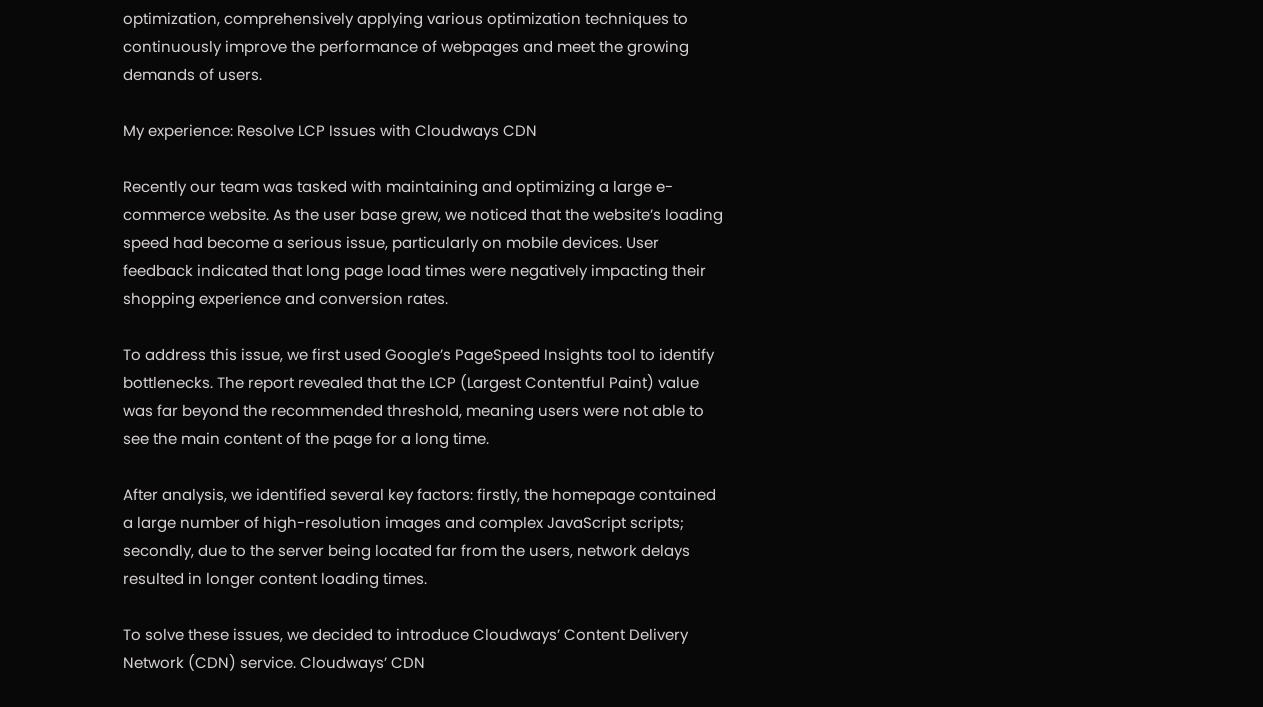optimization, comprehensively applying various optimization techniques to continuously improve the performance of webpages and meet the growing demands of users.

My experience: Resolve LCP Issues with Cloudways CDN

Recently our team was tasked with maintaining and optimizing a large e-commerce website. As the user base grew, we noticed that the website’s loading speed had become a serious issue, particularly on mobile devices. User feedback indicated that long page load times were negatively impacting their shopping experience and conversion rates.

To address this issue, we first used Google’s PageSpeed Insights tool to identify bottlenecks. The report revealed that the LCP (Largest Contentful Paint) value was far beyond the recommended threshold, meaning users were not able to see the main content of the page for a long time.

After analysis, we identified several key factors: firstly, the homepage contained a large number of high-resolution images and complex JavaScript scripts; secondly, due to the server being located far from the users, network delays resulted in longer content loading times.

To solve these issues, we decided to introduce Cloudways’ Content Delivery Network (CDN) service. Cloudways’ CDN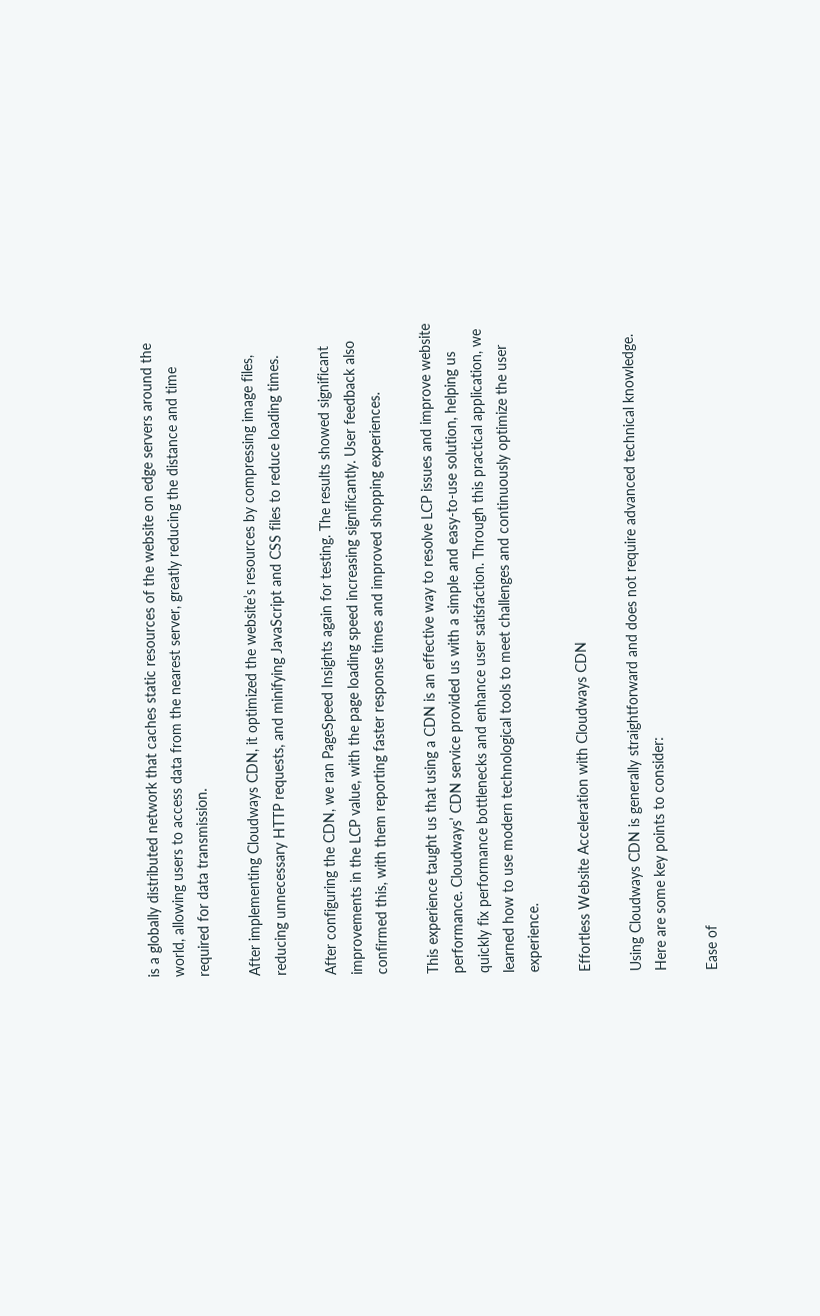is a globally distributed network that caches static resources of the website on edge servers around the world, allowing users to access data from the nearest server, greatly reducing the distance and time required for data transmission.

After implementing Cloudways CDN, it optimized the website’s resources by compressing image files, reducing unnecessary HTTP requests, and minifying JavaScript and CSS files to reduce loading times.

After configuring the CDN, we ran PageSpeed Insights again for testing. The results showed significant improvements in the LCP value, with the page loading speed increasing significantly. User feedback also confirmed this, with them reporting faster response times and improved shopping experiences.

This experience taught us that using a CDN is an effective way to resolve LCP issues and improve website performance. Cloudways’ CDN service provided us with a simple and easy-to-use solution, helping us quickly fix performance bottlenecks and enhance user satisfaction. Through this practical application, we learned how to use modern technological tools to meet challenges and continuously optimize the user experience.

Effortless Website Acceleration with Cloudways CDN

Using Cloudways CDN is generally straightforward and does not require advanced technical knowledge. Here are some key points to consider:

Ease of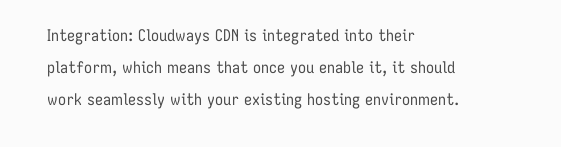Integration: Cloudways CDN is integrated into their platform, which means that once you enable it, it should work seamlessly with your existing hosting environment.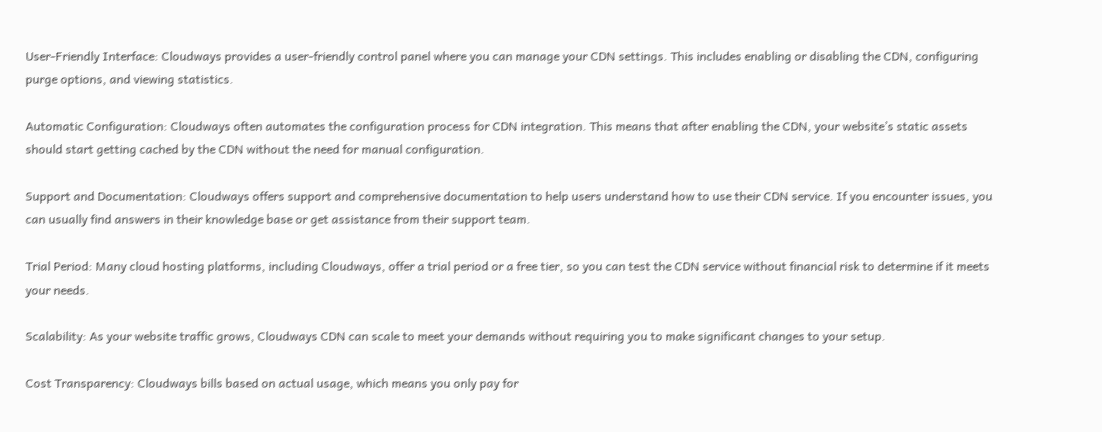User-Friendly Interface: Cloudways provides a user-friendly control panel where you can manage your CDN settings. This includes enabling or disabling the CDN, configuring purge options, and viewing statistics.

Automatic Configuration: Cloudways often automates the configuration process for CDN integration. This means that after enabling the CDN, your website’s static assets should start getting cached by the CDN without the need for manual configuration.

Support and Documentation: Cloudways offers support and comprehensive documentation to help users understand how to use their CDN service. If you encounter issues, you can usually find answers in their knowledge base or get assistance from their support team.

Trial Period: Many cloud hosting platforms, including Cloudways, offer a trial period or a free tier, so you can test the CDN service without financial risk to determine if it meets your needs.

Scalability: As your website traffic grows, Cloudways CDN can scale to meet your demands without requiring you to make significant changes to your setup.

Cost Transparency: Cloudways bills based on actual usage, which means you only pay for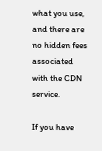what you use, and there are no hidden fees associated with the CDN service.

If you have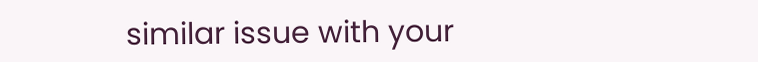similar issue with your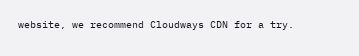website, we recommend Cloudways CDN for a try.